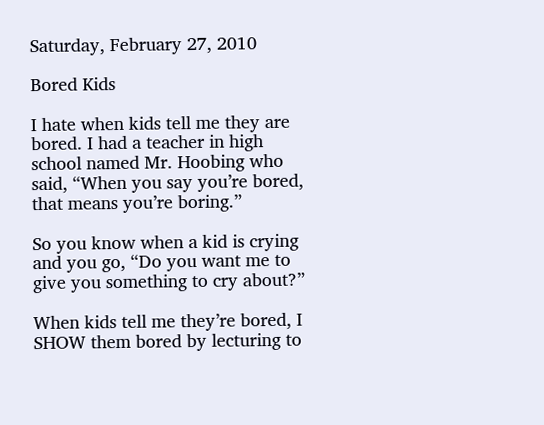Saturday, February 27, 2010

Bored Kids

I hate when kids tell me they are bored. I had a teacher in high school named Mr. Hoobing who said, “When you say you’re bored, that means you’re boring.”

So you know when a kid is crying and you go, “Do you want me to give you something to cry about?”

When kids tell me they’re bored, I SHOW them bored by lecturing to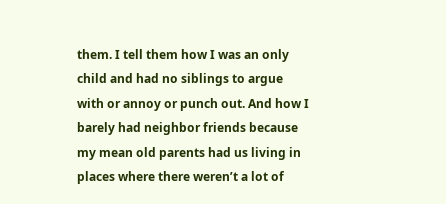them. I tell them how I was an only child and had no siblings to argue with or annoy or punch out. And how I barely had neighbor friends because my mean old parents had us living in places where there weren’t a lot of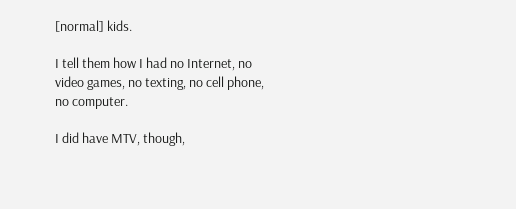[normal] kids.

I tell them how I had no Internet, no video games, no texting, no cell phone, no computer.

I did have MTV, though,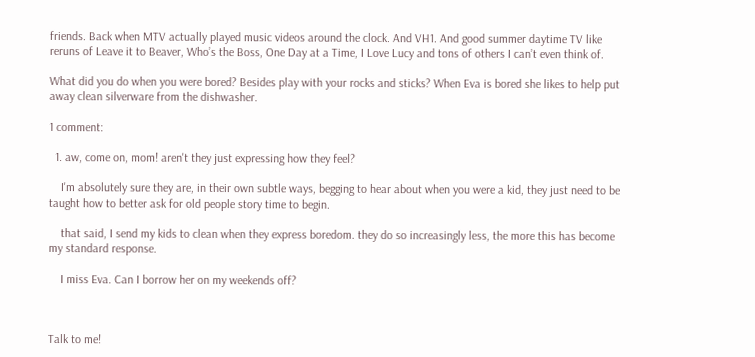friends. Back when MTV actually played music videos around the clock. And VH1. And good summer daytime TV like reruns of Leave it to Beaver, Who’s the Boss, One Day at a Time, I Love Lucy and tons of others I can’t even think of.

What did you do when you were bored? Besides play with your rocks and sticks? When Eva is bored she likes to help put away clean silverware from the dishwasher.

1 comment:

  1. aw, come on, mom! aren't they just expressing how they feel?

    I'm absolutely sure they are, in their own subtle ways, begging to hear about when you were a kid, they just need to be taught how to better ask for old people story time to begin.

    that said, I send my kids to clean when they express boredom. they do so increasingly less, the more this has become my standard response.

    I miss Eva. Can I borrow her on my weekends off?



Talk to me!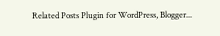Related Posts Plugin for WordPress, Blogger...